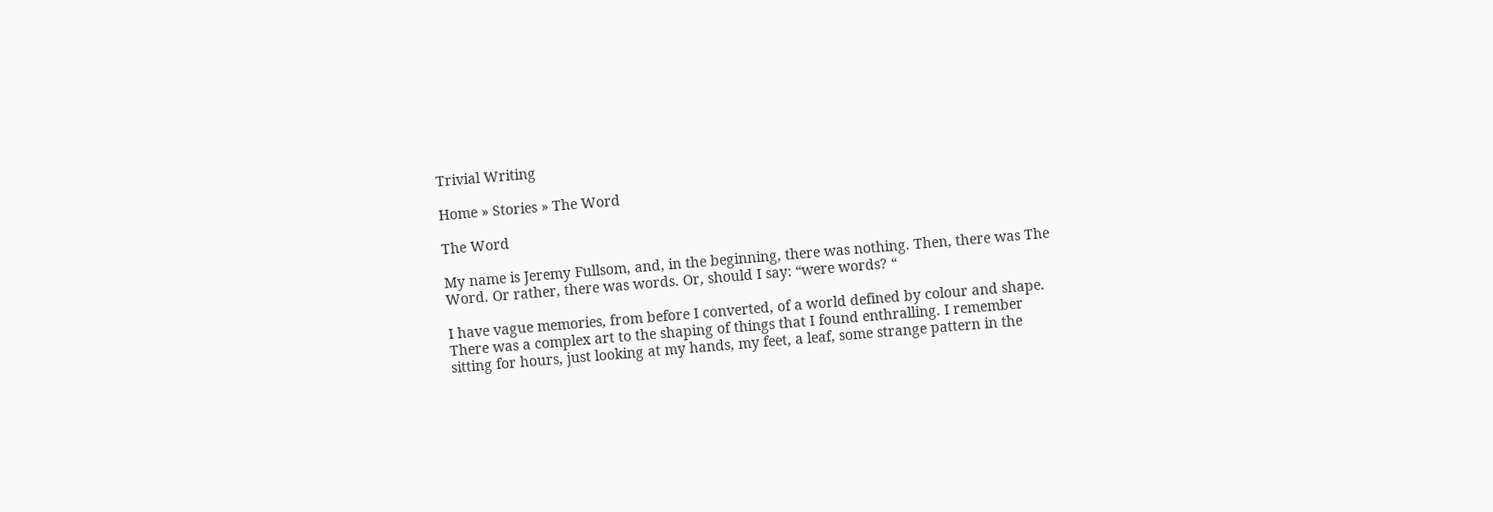Trivial Writing

Home » Stories » The Word

The Word

My name is Jeremy Fullsom, and, in the beginning, there was nothing. Then, there was The Word. Or rather, there was words. Or, should I say: “were words? “

I have vague memories, from before I converted, of a world defined by colour and shape. There was a complex art to the shaping of things that I found enthralling. I remember sitting for hours, just looking at my hands, my feet, a leaf, some strange pattern in the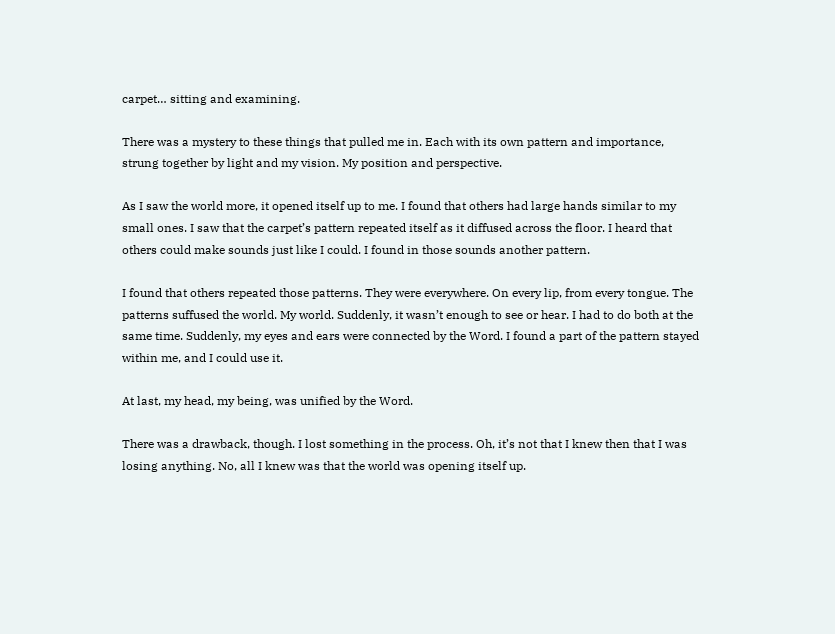carpet… sitting and examining.

There was a mystery to these things that pulled me in. Each with its own pattern and importance, strung together by light and my vision. My position and perspective.

As I saw the world more, it opened itself up to me. I found that others had large hands similar to my small ones. I saw that the carpet’s pattern repeated itself as it diffused across the floor. I heard that others could make sounds just like I could. I found in those sounds another pattern.

I found that others repeated those patterns. They were everywhere. On every lip, from every tongue. The patterns suffused the world. My world. Suddenly, it wasn’t enough to see or hear. I had to do both at the same time. Suddenly, my eyes and ears were connected by the Word. I found a part of the pattern stayed within me, and I could use it.

At last, my head, my being, was unified by the Word.

There was a drawback, though. I lost something in the process. Oh, it’s not that I knew then that I was losing anything. No, all I knew was that the world was opening itself up.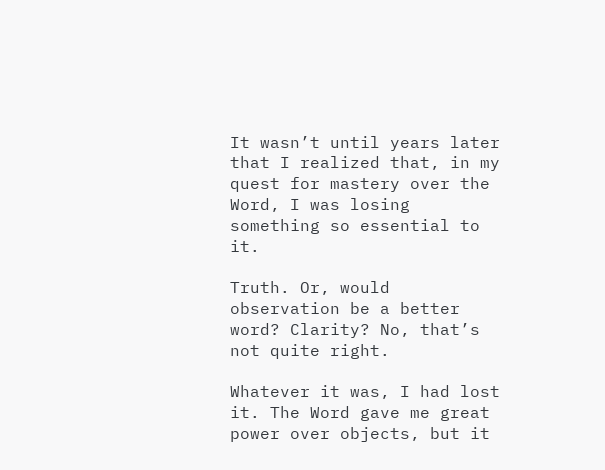It wasn’t until years later that I realized that, in my quest for mastery over the Word, I was losing something so essential to it.

Truth. Or, would observation be a better word? Clarity? No, that’s not quite right.

Whatever it was, I had lost it. The Word gave me great power over objects, but it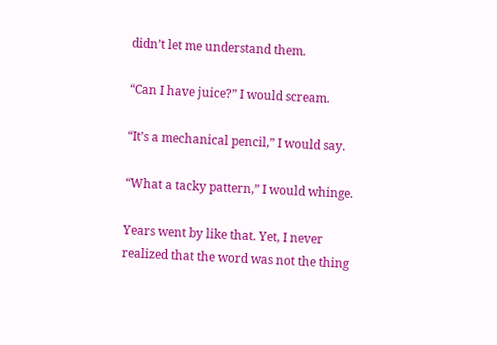didn’t let me understand them.

“Can I have juice?” I would scream.

“It’s a mechanical pencil,” I would say.

“What a tacky pattern,” I would whinge.

Years went by like that. Yet, I never realized that the word was not the thing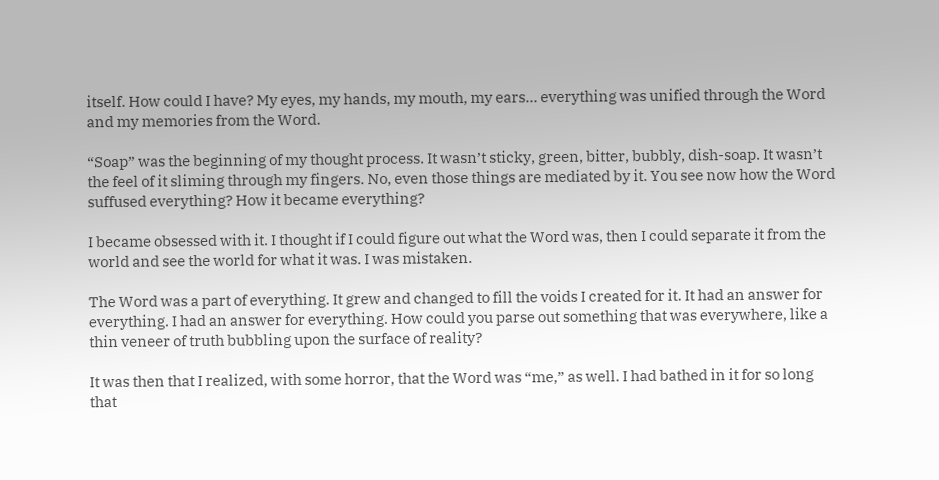itself. How could I have? My eyes, my hands, my mouth, my ears… everything was unified through the Word and my memories from the Word.

“Soap” was the beginning of my thought process. It wasn’t sticky, green, bitter, bubbly, dish-soap. It wasn’t the feel of it sliming through my fingers. No, even those things are mediated by it. You see now how the Word suffused everything? How it became everything?

I became obsessed with it. I thought if I could figure out what the Word was, then I could separate it from the world and see the world for what it was. I was mistaken.

The Word was a part of everything. It grew and changed to fill the voids I created for it. It had an answer for everything. I had an answer for everything. How could you parse out something that was everywhere, like a thin veneer of truth bubbling upon the surface of reality?

It was then that I realized, with some horror, that the Word was “me,” as well. I had bathed in it for so long that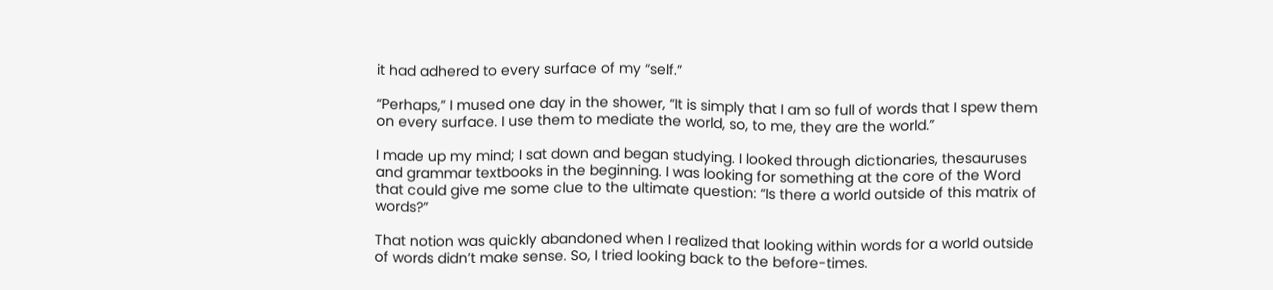it had adhered to every surface of my “self.”

“Perhaps,” I mused one day in the shower, “It is simply that I am so full of words that I spew them on every surface. I use them to mediate the world, so, to me, they are the world.”

I made up my mind; I sat down and began studying. I looked through dictionaries, thesauruses and grammar textbooks in the beginning. I was looking for something at the core of the Word that could give me some clue to the ultimate question: “Is there a world outside of this matrix of words?”

That notion was quickly abandoned when I realized that looking within words for a world outside of words didn’t make sense. So, I tried looking back to the before-times.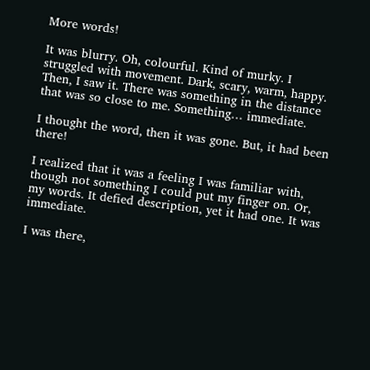More words!

It was blurry. Oh, colourful. Kind of murky. I struggled with movement. Dark, scary, warm, happy. Then, I saw it. There was something in the distance that was so close to me. Something… immediate.

I thought the word, then it was gone. But, it had been there!

I realized that it was a feeling I was familiar with, though not something I could put my finger on. Or, my words. It defied description, yet it had one. It was immediate.

I was there,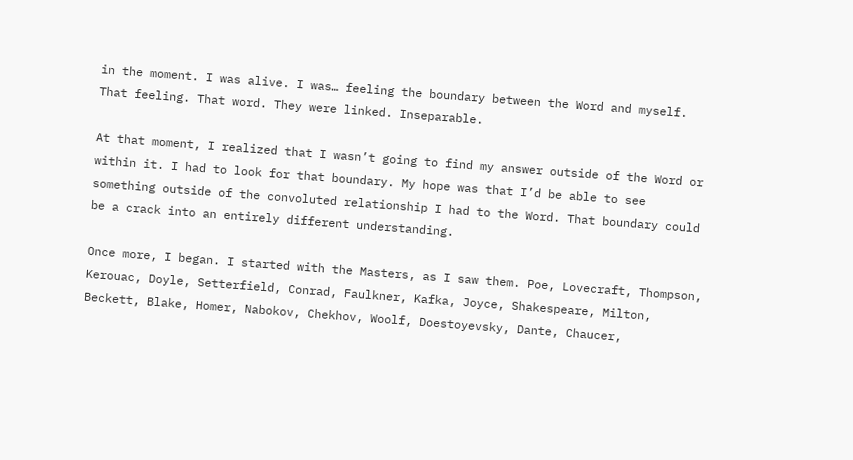in the moment. I was alive. I was… feeling the boundary between the Word and myself. That feeling. That word. They were linked. Inseparable.

At that moment, I realized that I wasn’t going to find my answer outside of the Word or within it. I had to look for that boundary. My hope was that I’d be able to see something outside of the convoluted relationship I had to the Word. That boundary could be a crack into an entirely different understanding.

Once more, I began. I started with the Masters, as I saw them. Poe, Lovecraft, Thompson, Kerouac, Doyle, Setterfield, Conrad, Faulkner, Kafka, Joyce, Shakespeare, Milton, Beckett, Blake, Homer, Nabokov, Chekhov, Woolf, Doestoyevsky, Dante, Chaucer,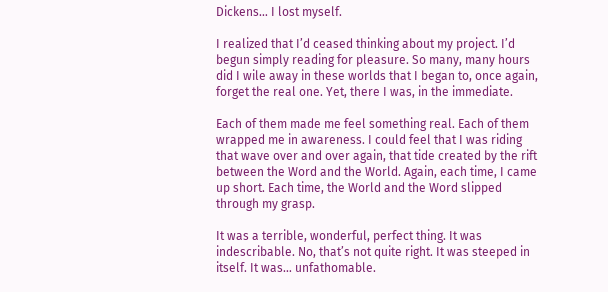Dickens… I lost myself.

I realized that I’d ceased thinking about my project. I’d begun simply reading for pleasure. So many, many hours did I wile away in these worlds that I began to, once again, forget the real one. Yet, there I was, in the immediate.

Each of them made me feel something real. Each of them wrapped me in awareness. I could feel that I was riding that wave over and over again, that tide created by the rift between the Word and the World. Again, each time, I came up short. Each time, the World and the Word slipped through my grasp.

It was a terrible, wonderful, perfect thing. It was indescribable. No, that’s not quite right. It was steeped in itself. It was… unfathomable.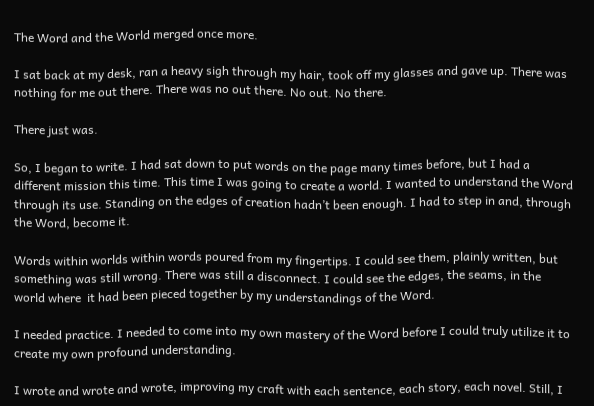The Word and the World merged once more.

I sat back at my desk, ran a heavy sigh through my hair, took off my glasses and gave up. There was nothing for me out there. There was no out there. No out. No there.

There just was.

So, I began to write. I had sat down to put words on the page many times before, but I had a different mission this time. This time I was going to create a world. I wanted to understand the Word through its use. Standing on the edges of creation hadn’t been enough. I had to step in and, through the Word, become it.

Words within worlds within words poured from my fingertips. I could see them, plainly written, but something was still wrong. There was still a disconnect. I could see the edges, the seams, in the world where  it had been pieced together by my understandings of the Word.

I needed practice. I needed to come into my own mastery of the Word before I could truly utilize it to create my own profound understanding.

I wrote and wrote and wrote, improving my craft with each sentence, each story, each novel. Still, I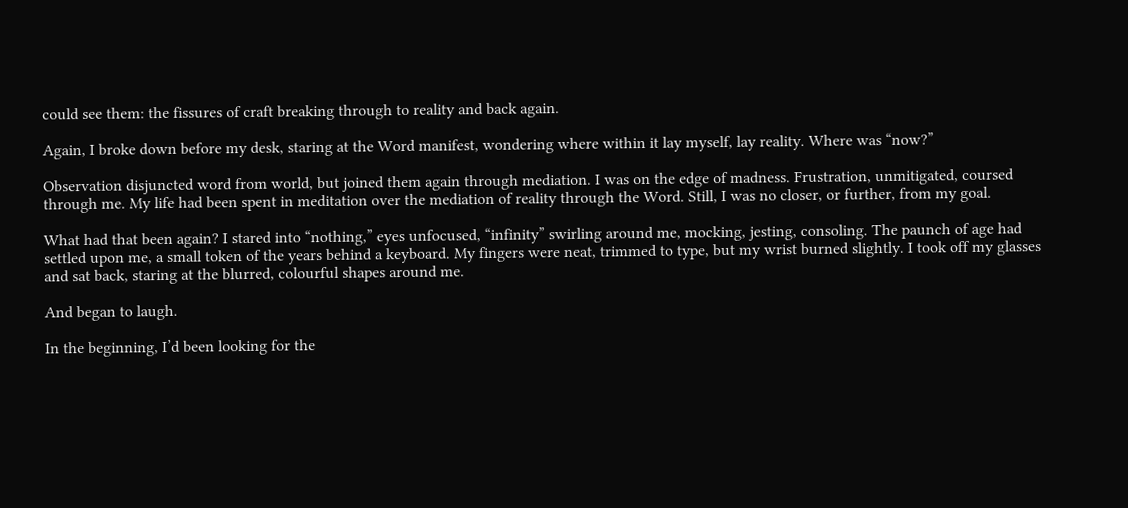could see them: the fissures of craft breaking through to reality and back again.

Again, I broke down before my desk, staring at the Word manifest, wondering where within it lay myself, lay reality. Where was “now?”

Observation disjuncted word from world, but joined them again through mediation. I was on the edge of madness. Frustration, unmitigated, coursed through me. My life had been spent in meditation over the mediation of reality through the Word. Still, I was no closer, or further, from my goal.

What had that been again? I stared into “nothing,” eyes unfocused, “infinity” swirling around me, mocking, jesting, consoling. The paunch of age had settled upon me, a small token of the years behind a keyboard. My fingers were neat, trimmed to type, but my wrist burned slightly. I took off my glasses and sat back, staring at the blurred, colourful shapes around me.

And began to laugh.

In the beginning, I’d been looking for the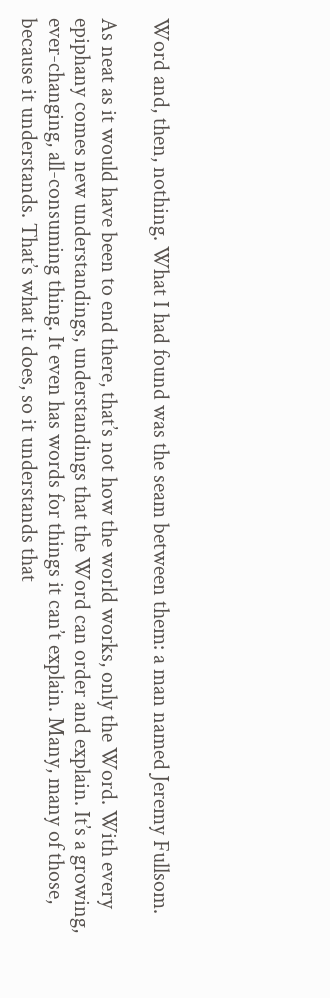Word and, then, nothing. What I had found was the seam between them: a man named Jeremy Fullsom.

As neat as it would have been to end there, that’s not how the world works, only the Word. With every epiphany comes new understandings, understandings that the Word can order and explain. It’s a growing, ever-changing, all-consuming thing. It even has words for things it can’t explain. Many, many of those, because it understands. That’s what it does, so it understands that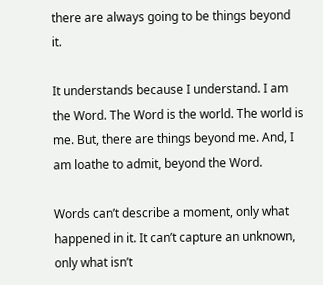there are always going to be things beyond it.

It understands because I understand. I am the Word. The Word is the world. The world is me. But, there are things beyond me. And, I am loathe to admit, beyond the Word.

Words can’t describe a moment, only what happened in it. It can’t capture an unknown, only what isn’t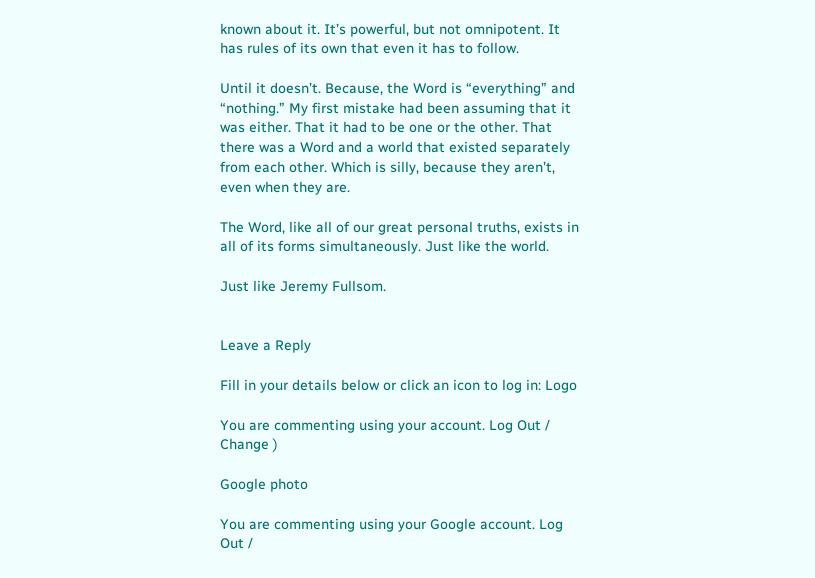known about it. It’s powerful, but not omnipotent. It has rules of its own that even it has to follow.

Until it doesn’t. Because, the Word is “everything” and “nothing.” My first mistake had been assuming that it was either. That it had to be one or the other. That there was a Word and a world that existed separately from each other. Which is silly, because they aren’t, even when they are.

The Word, like all of our great personal truths, exists in all of its forms simultaneously. Just like the world.

Just like Jeremy Fullsom.


Leave a Reply

Fill in your details below or click an icon to log in: Logo

You are commenting using your account. Log Out /  Change )

Google photo

You are commenting using your Google account. Log Out /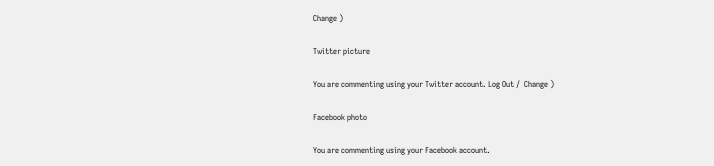Change )

Twitter picture

You are commenting using your Twitter account. Log Out /  Change )

Facebook photo

You are commenting using your Facebook account.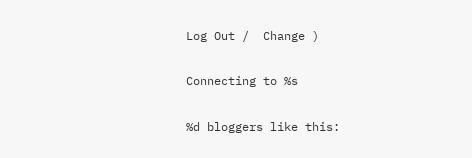Log Out /  Change )

Connecting to %s

%d bloggers like this: